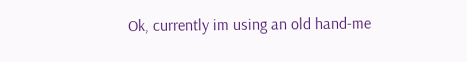Ok, currently im using an old hand-me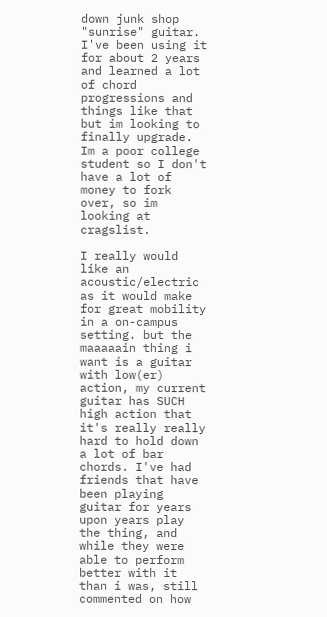down junk shop "sunrise" guitar. I've been using it for about 2 years and learned a lot of chord progressions and things like that but im looking to finally upgrade. Im a poor college student so I don't have a lot of money to fork over, so im looking at cragslist.

I really would like an acoustic/electric as it would make for great mobility in a on-campus setting. but the maaaaain thing i want is a guitar with low(er) action, my current guitar has SUCH high action that it's really really hard to hold down a lot of bar chords. I've had friends that have been playing guitar for years upon years play the thing, and while they were able to perform better with it than i was, still commented on how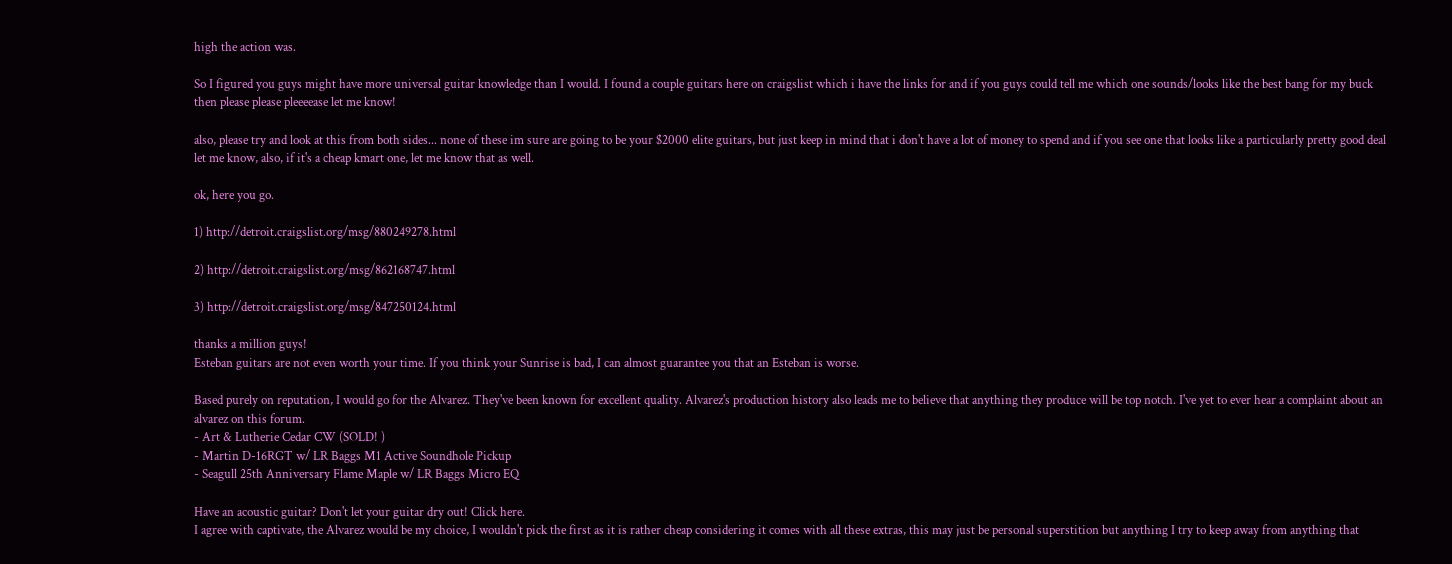high the action was.

So I figured you guys might have more universal guitar knowledge than I would. I found a couple guitars here on craigslist which i have the links for and if you guys could tell me which one sounds/looks like the best bang for my buck then please please pleeeease let me know!

also, please try and look at this from both sides... none of these im sure are going to be your $2000 elite guitars, but just keep in mind that i don't have a lot of money to spend and if you see one that looks like a particularly pretty good deal let me know, also, if it's a cheap kmart one, let me know that as well.

ok, here you go.

1) http://detroit.craigslist.org/msg/880249278.html

2) http://detroit.craigslist.org/msg/862168747.html

3) http://detroit.craigslist.org/msg/847250124.html

thanks a million guys!
Esteban guitars are not even worth your time. If you think your Sunrise is bad, I can almost guarantee you that an Esteban is worse.

Based purely on reputation, I would go for the Alvarez. They've been known for excellent quality. Alvarez's production history also leads me to believe that anything they produce will be top notch. I've yet to ever hear a complaint about an alvarez on this forum.
- Art & Lutherie Cedar CW (SOLD! )
- Martin D-16RGT w/ LR Baggs M1 Active Soundhole Pickup
- Seagull 25th Anniversary Flame Maple w/ LR Baggs Micro EQ

Have an acoustic guitar? Don't let your guitar dry out! Click here.
I agree with captivate, the Alvarez would be my choice, I wouldn't pick the first as it is rather cheap considering it comes with all these extras, this may just be personal superstition but anything I try to keep away from anything that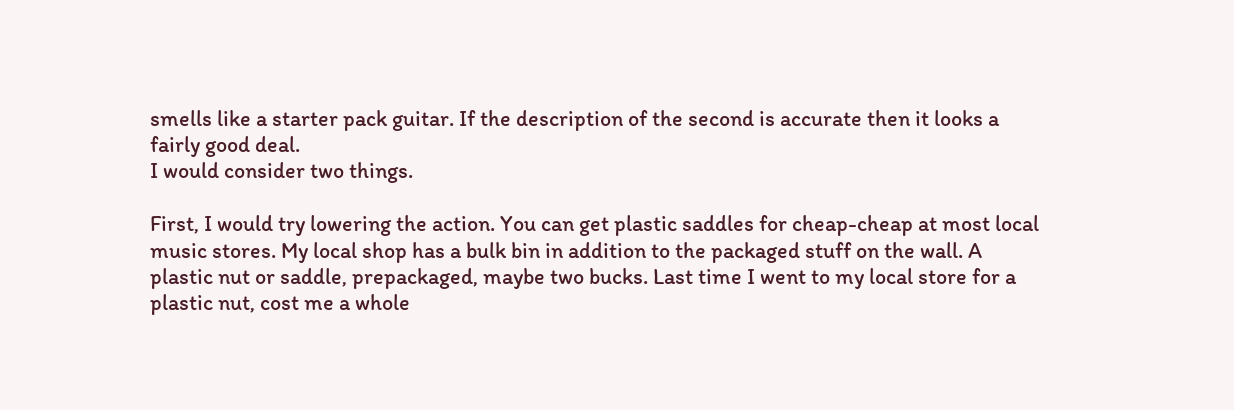smells like a starter pack guitar. If the description of the second is accurate then it looks a fairly good deal.
I would consider two things.

First, I would try lowering the action. You can get plastic saddles for cheap-cheap at most local music stores. My local shop has a bulk bin in addition to the packaged stuff on the wall. A plastic nut or saddle, prepackaged, maybe two bucks. Last time I went to my local store for a plastic nut, cost me a whole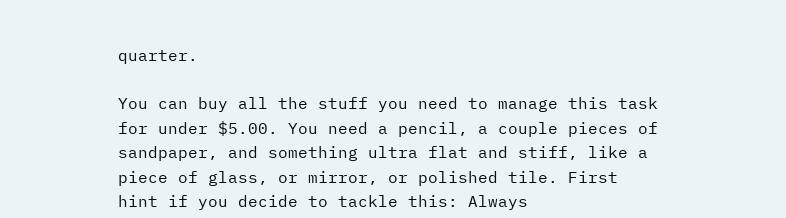quarter.

You can buy all the stuff you need to manage this task for under $5.00. You need a pencil, a couple pieces of sandpaper, and something ultra flat and stiff, like a piece of glass, or mirror, or polished tile. First hint if you decide to tackle this: Always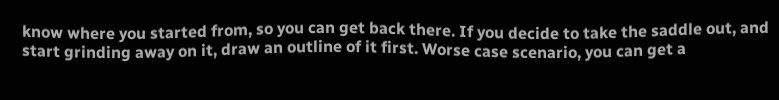know where you started from, so you can get back there. If you decide to take the saddle out, and start grinding away on it, draw an outline of it first. Worse case scenario, you can get a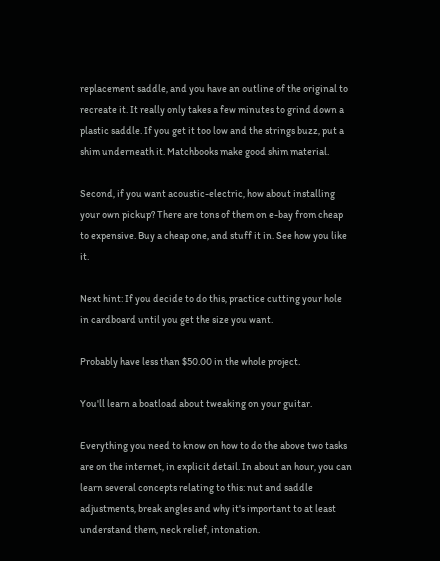replacement saddle, and you have an outline of the original to recreate it. It really only takes a few minutes to grind down a plastic saddle. If you get it too low and the strings buzz, put a shim underneath it. Matchbooks make good shim material.

Second, if you want acoustic-electric, how about installing your own pickup? There are tons of them on e-bay from cheap to expensive. Buy a cheap one, and stuff it in. See how you like it.

Next hint: If you decide to do this, practice cutting your hole in cardboard until you get the size you want.

Probably have less than $50.00 in the whole project.

You'll learn a boatload about tweaking on your guitar.

Everything you need to know on how to do the above two tasks are on the internet, in explicit detail. In about an hour, you can learn several concepts relating to this: nut and saddle adjustments, break angles and why it's important to at least understand them, neck relief, intonation.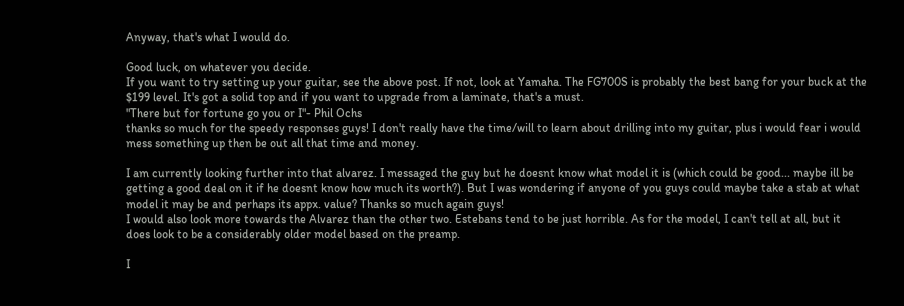Anyway, that's what I would do.

Good luck, on whatever you decide.
If you want to try setting up your guitar, see the above post. If not, look at Yamaha. The FG700S is probably the best bang for your buck at the $199 level. It's got a solid top and if you want to upgrade from a laminate, that's a must.
"There but for fortune go you or I"- Phil Ochs
thanks so much for the speedy responses guys! I don't really have the time/will to learn about drilling into my guitar, plus i would fear i would mess something up then be out all that time and money.

I am currently looking further into that alvarez. I messaged the guy but he doesnt know what model it is (which could be good... maybe ill be getting a good deal on it if he doesnt know how much its worth?). But I was wondering if anyone of you guys could maybe take a stab at what model it may be and perhaps its appx. value? Thanks so much again guys!
I would also look more towards the Alvarez than the other two. Estebans tend to be just horrible. As for the model, I can't tell at all, but it does look to be a considerably older model based on the preamp.

I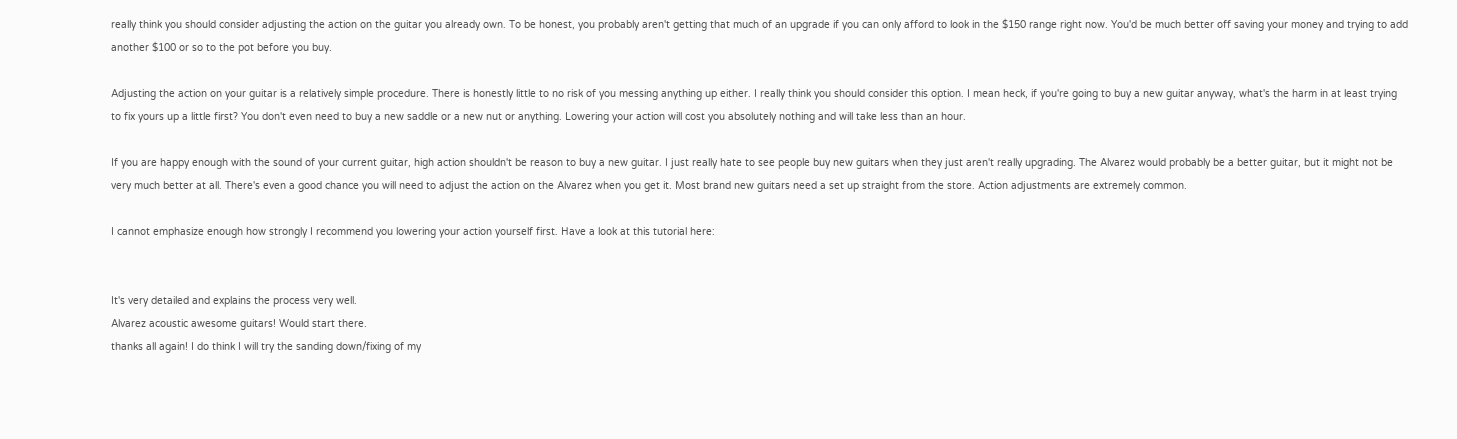really think you should consider adjusting the action on the guitar you already own. To be honest, you probably aren't getting that much of an upgrade if you can only afford to look in the $150 range right now. You'd be much better off saving your money and trying to add another $100 or so to the pot before you buy.

Adjusting the action on your guitar is a relatively simple procedure. There is honestly little to no risk of you messing anything up either. I really think you should consider this option. I mean heck, if you're going to buy a new guitar anyway, what's the harm in at least trying to fix yours up a little first? You don't even need to buy a new saddle or a new nut or anything. Lowering your action will cost you absolutely nothing and will take less than an hour.

If you are happy enough with the sound of your current guitar, high action shouldn't be reason to buy a new guitar. I just really hate to see people buy new guitars when they just aren't really upgrading. The Alvarez would probably be a better guitar, but it might not be very much better at all. There's even a good chance you will need to adjust the action on the Alvarez when you get it. Most brand new guitars need a set up straight from the store. Action adjustments are extremely common.

I cannot emphasize enough how strongly I recommend you lowering your action yourself first. Have a look at this tutorial here:


It's very detailed and explains the process very well.
Alvarez acoustic awesome guitars! Would start there.
thanks all again! I do think I will try the sanding down/fixing of my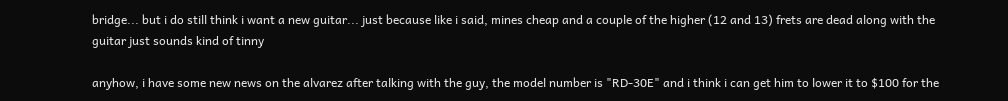bridge... but i do still think i want a new guitar... just because like i said, mines cheap and a couple of the higher (12 and 13) frets are dead along with the guitar just sounds kind of tinny

anyhow, i have some new news on the alvarez after talking with the guy, the model number is "RD-30E" and i think i can get him to lower it to $100 for the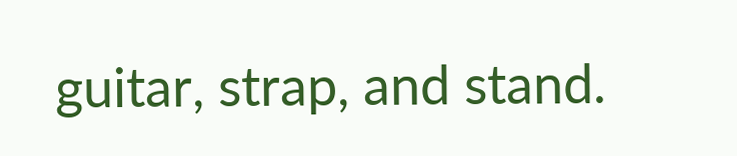guitar, strap, and stand.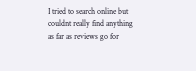I tried to search online but couldnt really find anything as far as reviews go for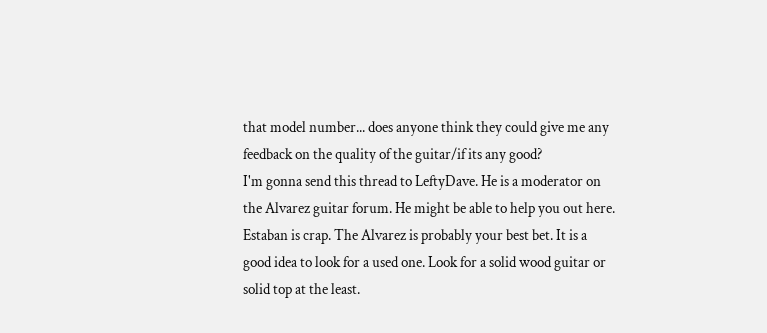that model number... does anyone think they could give me any feedback on the quality of the guitar/if its any good?
I'm gonna send this thread to LeftyDave. He is a moderator on the Alvarez guitar forum. He might be able to help you out here.
Estaban is crap. The Alvarez is probably your best bet. It is a good idea to look for a used one. Look for a solid wood guitar or solid top at the least.